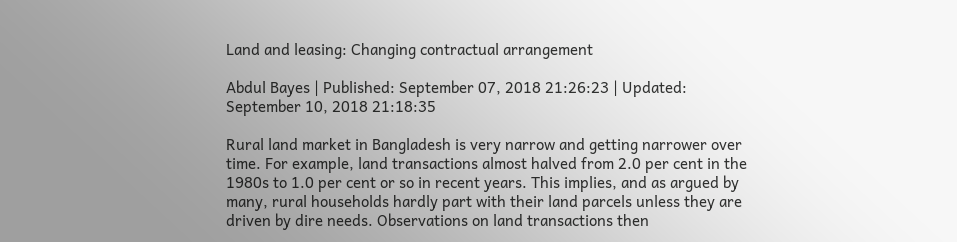Land and leasing: Changing contractual arrangement

Abdul Bayes | Published: September 07, 2018 21:26:23 | Updated: September 10, 2018 21:18:35

Rural land market in Bangladesh is very narrow and getting narrower over time. For example, land transactions almost halved from 2.0 per cent in the 1980s to 1.0 per cent or so in recent years. This implies, and as argued by many, rural households hardly part with their land parcels unless they are driven by dire needs. Observations on land transactions then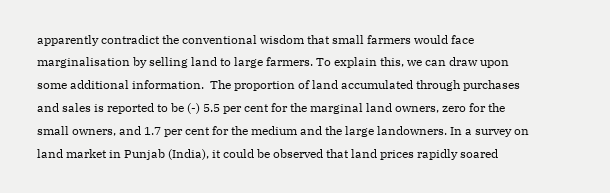apparently contradict the conventional wisdom that small farmers would face marginalisation by selling land to large farmers. To explain this, we can draw upon some additional information.  The proportion of land accumulated through purchases and sales is reported to be (-) 5.5 per cent for the marginal land owners, zero for the small owners, and 1.7 per cent for the medium and the large landowners. In a survey on land market in Punjab (India), it could be observed that land prices rapidly soared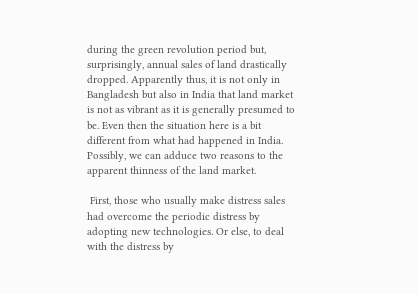during the green revolution period but, surprisingly, annual sales of land drastically dropped. Apparently thus, it is not only in Bangladesh but also in India that land market is not as vibrant as it is generally presumed to be. Even then the situation here is a bit different from what had happened in India. Possibly, we can adduce two reasons to the apparent thinness of the land market.

 First, those who usually make distress sales had overcome the periodic distress by adopting new technologies. Or else, to deal with the distress by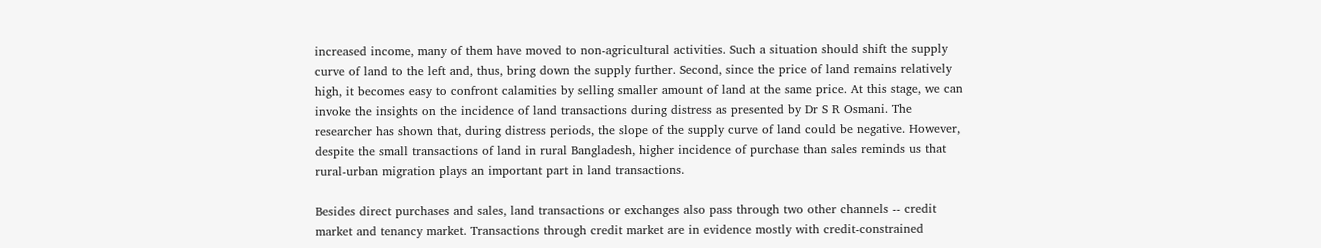increased income, many of them have moved to non-agricultural activities. Such a situation should shift the supply curve of land to the left and, thus, bring down the supply further. Second, since the price of land remains relatively high, it becomes easy to confront calamities by selling smaller amount of land at the same price. At this stage, we can invoke the insights on the incidence of land transactions during distress as presented by Dr S R Osmani. The researcher has shown that, during distress periods, the slope of the supply curve of land could be negative. However, despite the small transactions of land in rural Bangladesh, higher incidence of purchase than sales reminds us that rural-urban migration plays an important part in land transactions.

Besides direct purchases and sales, land transactions or exchanges also pass through two other channels -- credit market and tenancy market. Transactions through credit market are in evidence mostly with credit-constrained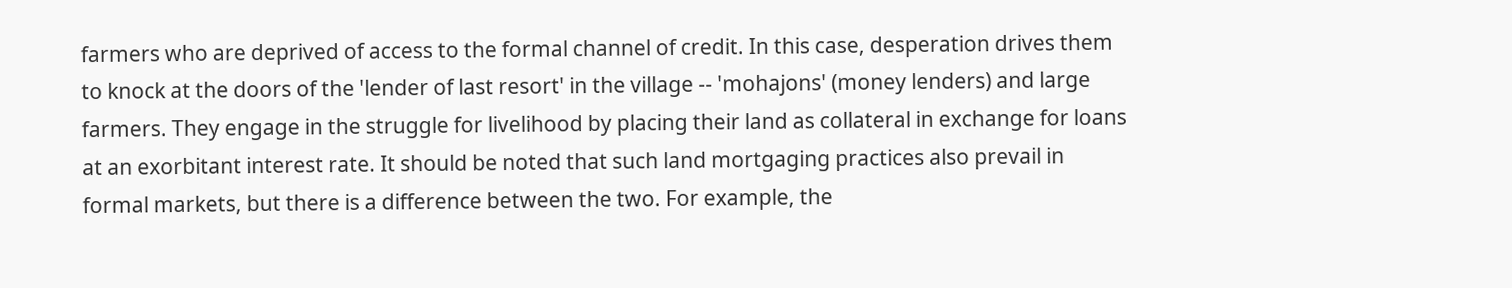farmers who are deprived of access to the formal channel of credit. In this case, desperation drives them to knock at the doors of the 'lender of last resort' in the village -- 'mohajons' (money lenders) and large farmers. They engage in the struggle for livelihood by placing their land as collateral in exchange for loans at an exorbitant interest rate. It should be noted that such land mortgaging practices also prevail in formal markets, but there is a difference between the two. For example, the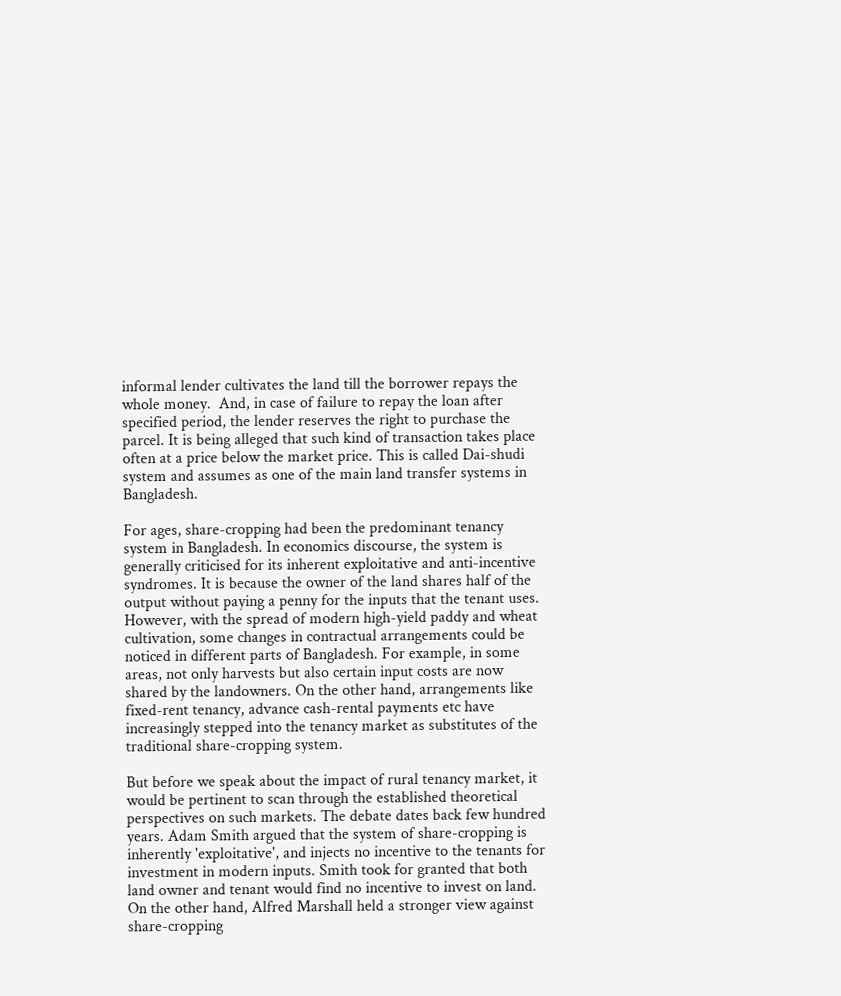informal lender cultivates the land till the borrower repays the whole money.  And, in case of failure to repay the loan after specified period, the lender reserves the right to purchase the parcel. It is being alleged that such kind of transaction takes place often at a price below the market price. This is called Dai-shudi system and assumes as one of the main land transfer systems in Bangladesh.

For ages, share-cropping had been the predominant tenancy system in Bangladesh. In economics discourse, the system is generally criticised for its inherent exploitative and anti-incentive syndromes. It is because the owner of the land shares half of the output without paying a penny for the inputs that the tenant uses. However, with the spread of modern high-yield paddy and wheat cultivation, some changes in contractual arrangements could be noticed in different parts of Bangladesh. For example, in some areas, not only harvests but also certain input costs are now shared by the landowners. On the other hand, arrangements like fixed-rent tenancy, advance cash-rental payments etc have increasingly stepped into the tenancy market as substitutes of the traditional share-cropping system.

But before we speak about the impact of rural tenancy market, it would be pertinent to scan through the established theoretical perspectives on such markets. The debate dates back few hundred years. Adam Smith argued that the system of share-cropping is inherently 'exploitative', and injects no incentive to the tenants for investment in modern inputs. Smith took for granted that both land owner and tenant would find no incentive to invest on land. On the other hand, Alfred Marshall held a stronger view against share-cropping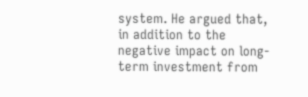system. He argued that, in addition to the negative impact on long-term investment from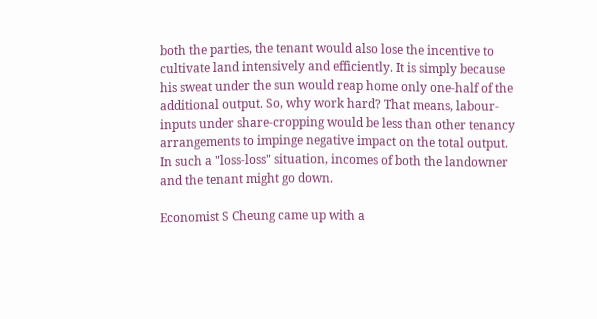both the parties, the tenant would also lose the incentive to cultivate land intensively and efficiently. It is simply because his sweat under the sun would reap home only one-half of the additional output. So, why work hard? That means, labour-inputs under share-cropping would be less than other tenancy arrangements to impinge negative impact on the total output. In such a "loss-loss" situation, incomes of both the landowner and the tenant might go down.

Economist S Cheung came up with a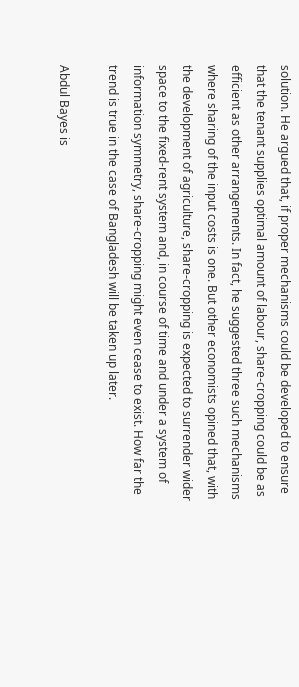solution. He argued that, if proper mechanisms could be developed to ensure that the tenant supplies optimal amount of labour, share-cropping could be as efficient as other arrangements. In fact, he suggested three such mechanisms where sharing of the input costs is one. But other economists opined that, with the development of agriculture, share-cropping is expected to surrender wider space to the fixed-rent system and, in course of time and under a system of information symmetry, share-cropping might even cease to exist. How far the trend is true in the case of Bangladesh will be taken up later.

Abdul Bayes is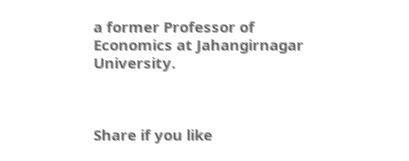a former Professor of Economics at Jahangirnagar University.



Share if you like